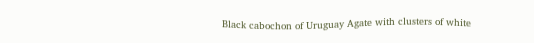Black cabochon of Uruguay Agate with clusters of white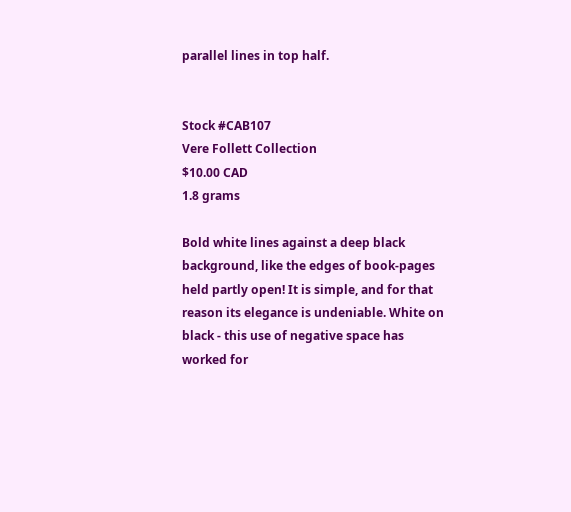parallel lines in top half.


Stock #CAB107
Vere Follett Collection
$10.00 CAD
1.8 grams

Bold white lines against a deep black background, like the edges of book-pages held partly open! It is simple, and for that reason its elegance is undeniable. White on black - this use of negative space has worked for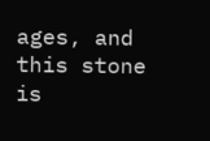ages, and this stone is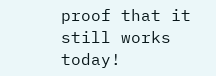proof that it still works today!